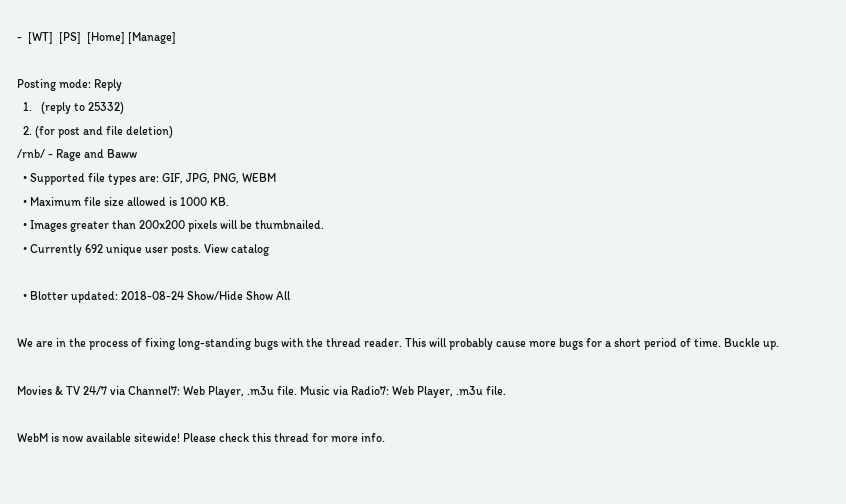-  [WT]  [PS]  [Home] [Manage]

Posting mode: Reply
  1.   (reply to 25332)
  2. (for post and file deletion)
/rnb/ - Rage and Baww
  • Supported file types are: GIF, JPG, PNG, WEBM
  • Maximum file size allowed is 1000 KB.
  • Images greater than 200x200 pixels will be thumbnailed.
  • Currently 692 unique user posts. View catalog

  • Blotter updated: 2018-08-24 Show/Hide Show All

We are in the process of fixing long-standing bugs with the thread reader. This will probably cause more bugs for a short period of time. Buckle up.

Movies & TV 24/7 via Channel7: Web Player, .m3u file. Music via Radio7: Web Player, .m3u file.

WebM is now available sitewide! Please check this thread for more info.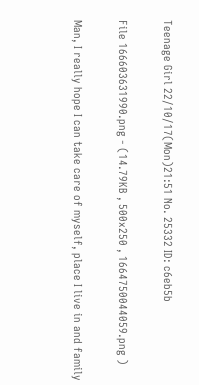Teenage Girl 22/10/17(Mon)21:51 No. 25332 ID: c6eb5b

File 166603631990.png - (14.79KB , 500x250 , 1664750044059.png )

Man, I really hope I can take care of myself, place I live in and family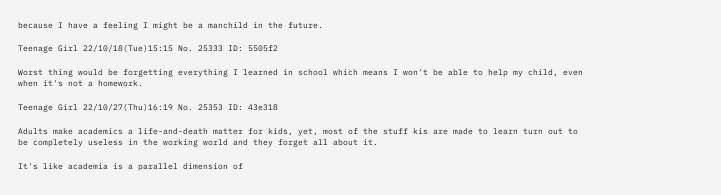because I have a feeling I might be a manchild in the future.

Teenage Girl 22/10/18(Tue)15:15 No. 25333 ID: 5505f2

Worst thing would be forgetting everything I learned in school which means I won't be able to help my child, even when it's not a homework.

Teenage Girl 22/10/27(Thu)16:19 No. 25353 ID: 43e318

Adults make academics a life-and-death matter for kids, yet, most of the stuff kis are made to learn turn out to be completely useless in the working world and they forget all about it.

It's like academia is a parallel dimension of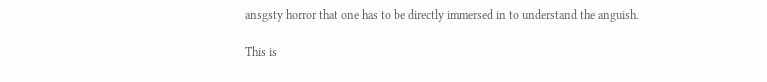ansgsty horror that one has to be directly immersed in to understand the anguish.

This is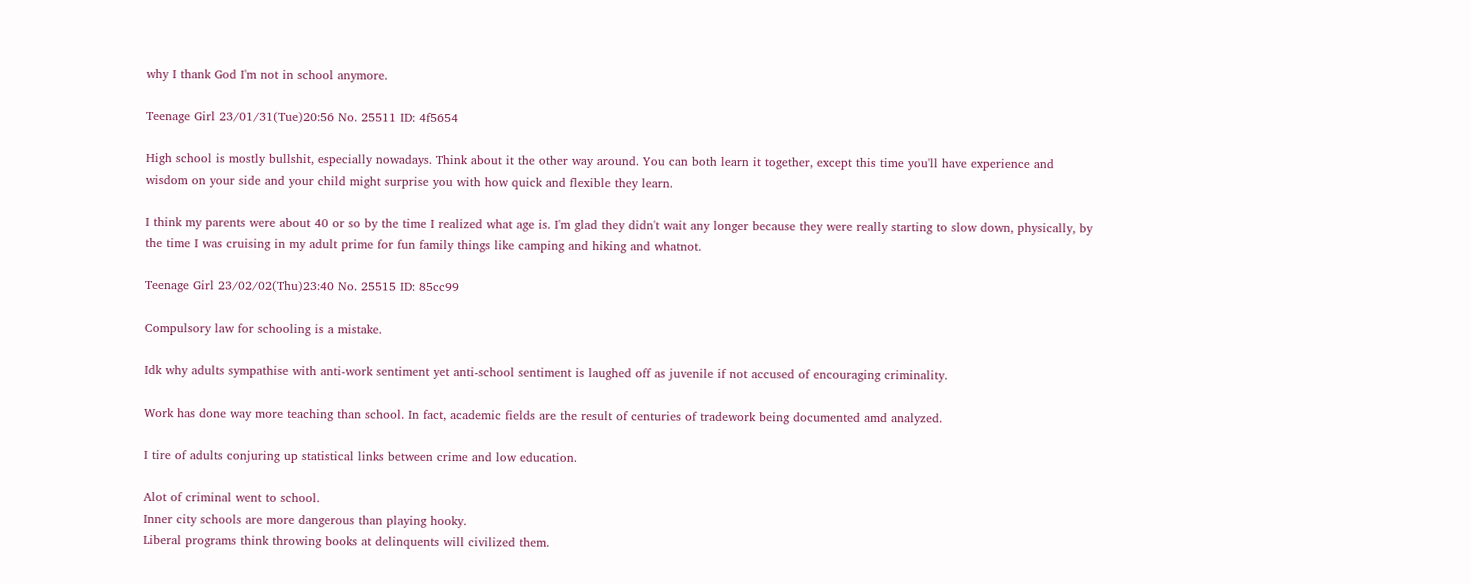why I thank God I'm not in school anymore.

Teenage Girl 23/01/31(Tue)20:56 No. 25511 ID: 4f5654

High school is mostly bullshit, especially nowadays. Think about it the other way around. You can both learn it together, except this time you'll have experience and wisdom on your side and your child might surprise you with how quick and flexible they learn.

I think my parents were about 40 or so by the time I realized what age is. I'm glad they didn't wait any longer because they were really starting to slow down, physically, by the time I was cruising in my adult prime for fun family things like camping and hiking and whatnot.

Teenage Girl 23/02/02(Thu)23:40 No. 25515 ID: 85cc99

Compulsory law for schooling is a mistake.

Idk why adults sympathise with anti-work sentiment yet anti-school sentiment is laughed off as juvenile if not accused of encouraging criminality.

Work has done way more teaching than school. In fact, academic fields are the result of centuries of tradework being documented amd analyzed.

I tire of adults conjuring up statistical links between crime and low education.

Alot of criminal went to school.
Inner city schools are more dangerous than playing hooky.
Liberal programs think throwing books at delinquents will civilized them.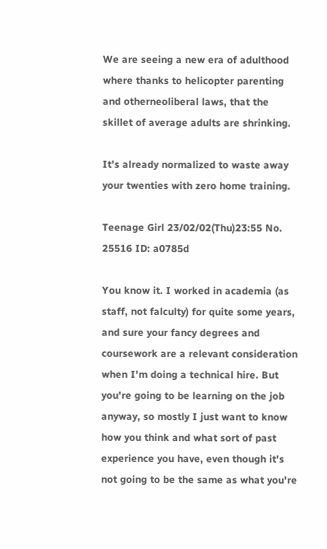We are seeing a new era of adulthood where thanks to helicopter parenting and otherneoliberal laws, that the skillet of average adults are shrinking.

It's already normalized to waste away your twenties with zero home training.

Teenage Girl 23/02/02(Thu)23:55 No. 25516 ID: a0785d

You know it. I worked in academia (as staff, not falculty) for quite some years, and sure your fancy degrees and coursework are a relevant consideration when I'm doing a technical hire. But you're going to be learning on the job anyway, so mostly I just want to know how you think and what sort of past experience you have, even though it's not going to be the same as what you're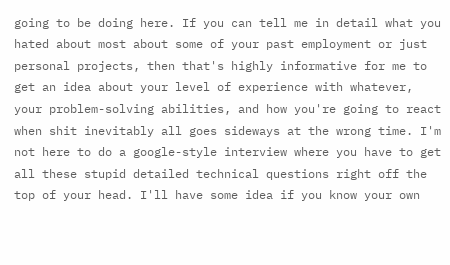going to be doing here. If you can tell me in detail what you hated about most about some of your past employment or just personal projects, then that's highly informative for me to get an idea about your level of experience with whatever, your problem-solving abilities, and how you're going to react when shit inevitably all goes sideways at the wrong time. I'm not here to do a google-style interview where you have to get all these stupid detailed technical questions right off the top of your head. I'll have some idea if you know your own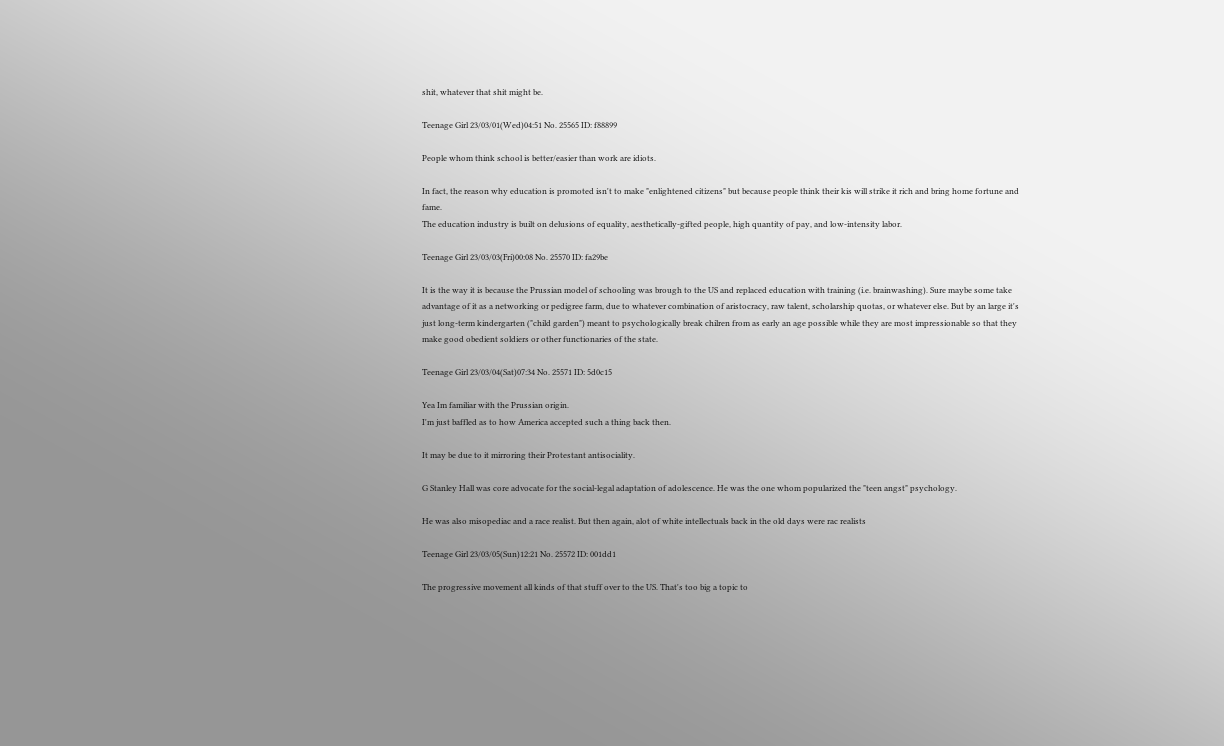shit, whatever that shit might be.

Teenage Girl 23/03/01(Wed)04:51 No. 25565 ID: f88899

People whom think school is better/easier than work are idiots.

In fact, the reason why education is promoted isn't to make "enlightened citizens" but because people think their kis will strike it rich and bring home fortune and fame.
The education industry is built on delusions of equality, aesthetically-gifted people, high quantity of pay, and low-intensity labor.

Teenage Girl 23/03/03(Fri)00:08 No. 25570 ID: fa29be

It is the way it is because the Prussian model of schooling was brough to the US and replaced education with training (i.e. brainwashing). Sure maybe some take advantage of it as a networking or pedigree farm, due to whatever combination of aristocracy, raw talent, scholarship quotas, or whatever else. But by an large it's just long-term kindergarten ("child garden") meant to psychologically break chilren from as early an age possible while they are most impressionable so that they make good obedient soldiers or other functionaries of the state.

Teenage Girl 23/03/04(Sat)07:34 No. 25571 ID: 5d0c15

Yea Im familiar with the Prussian origin.
I'm just baffled as to how America accepted such a thing back then.

It may be due to it mirroring their Protestant antisociality.

G Stanley Hall was core advocate for the social-legal adaptation of adolescence. He was the one whom popularized the "teen angst" psychology.

He was also misopediac and a race realist. But then again, alot of white intellectuals back in the old days were rac realists

Teenage Girl 23/03/05(Sun)12:21 No. 25572 ID: 001dd1

The progressive movement all kinds of that stuff over to the US. That's too big a topic to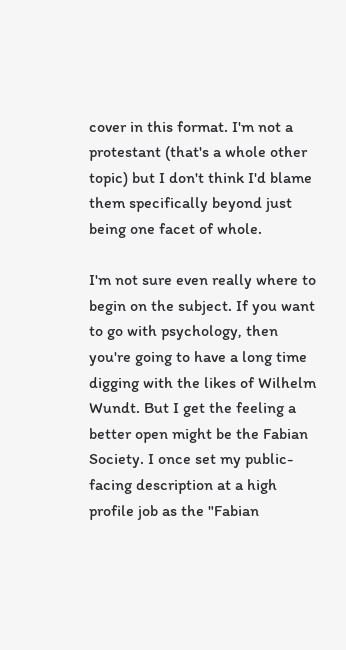cover in this format. I'm not a protestant (that's a whole other topic) but I don't think I'd blame them specifically beyond just being one facet of whole.

I'm not sure even really where to begin on the subject. If you want to go with psychology, then you're going to have a long time digging with the likes of Wilhelm Wundt. But I get the feeling a better open might be the Fabian Society. I once set my public-facing description at a high profile job as the "Fabian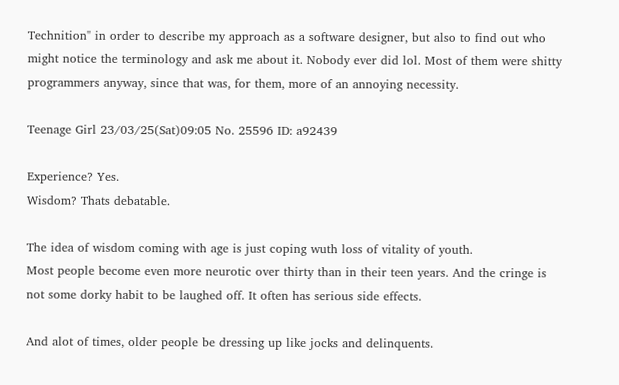Technition" in order to describe my approach as a software designer, but also to find out who might notice the terminology and ask me about it. Nobody ever did lol. Most of them were shitty programmers anyway, since that was, for them, more of an annoying necessity.

Teenage Girl 23/03/25(Sat)09:05 No. 25596 ID: a92439

Experience? Yes.
Wisdom? Thats debatable.

The idea of wisdom coming with age is just coping wuth loss of vitality of youth.
Most people become even more neurotic over thirty than in their teen years. And the cringe is not some dorky habit to be laughed off. It often has serious side effects.

And alot of times, older people be dressing up like jocks and delinquents.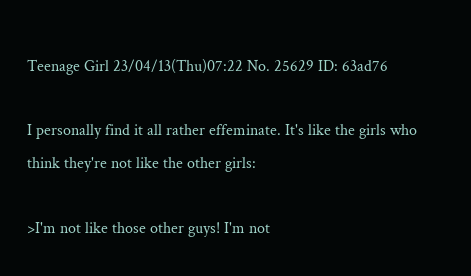Teenage Girl 23/04/13(Thu)07:22 No. 25629 ID: 63ad76

I personally find it all rather effeminate. It's like the girls who think they're not like the other girls:

>I'm not like those other guys! I'm not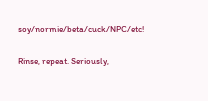soy/normie/beta/cuck/NPC/etc!

Rinse, repeat. Seriously,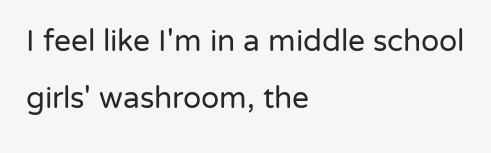I feel like I'm in a middle school girls' washroom, the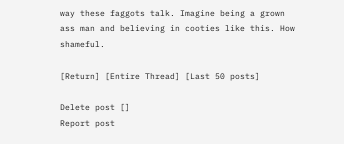way these faggots talk. Imagine being a grown ass man and believing in cooties like this. How shameful.

[Return] [Entire Thread] [Last 50 posts]

Delete post []
Report post